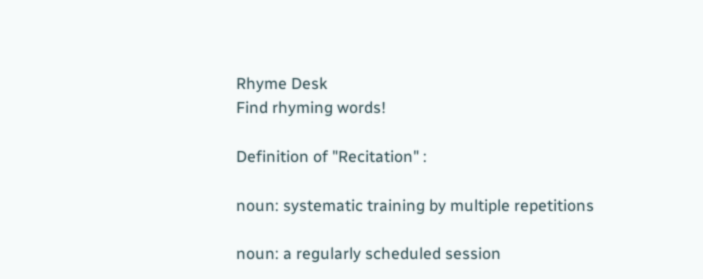Rhyme Desk
Find rhyming words!

Definition of "Recitation" :

noun: systematic training by multiple repetitions

noun: a regularly scheduled session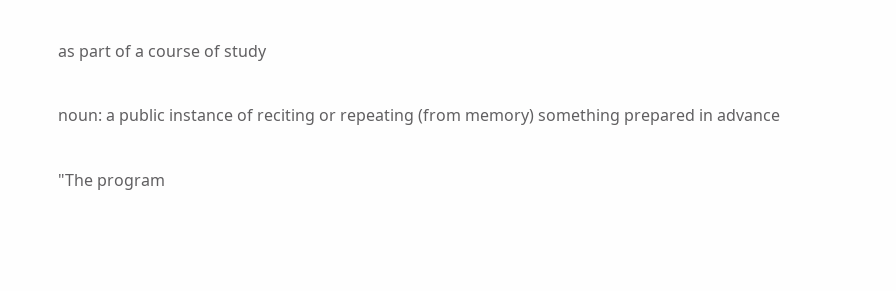as part of a course of study

noun: a public instance of reciting or repeating (from memory) something prepared in advance

"The program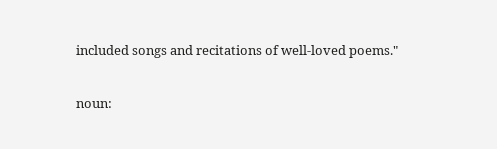included songs and recitations of well-loved poems."

noun: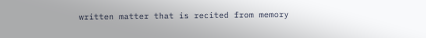written matter that is recited from memory